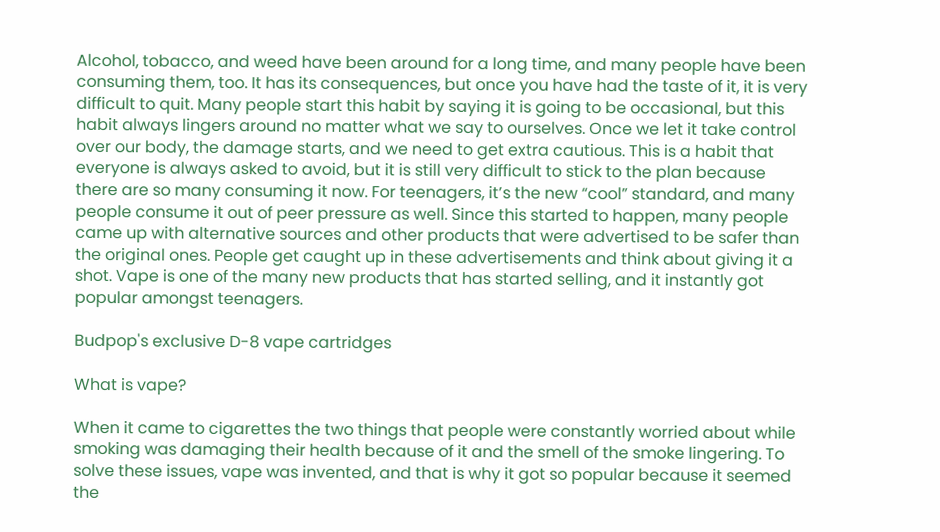Alcohol, tobacco, and weed have been around for a long time, and many people have been consuming them, too. It has its consequences, but once you have had the taste of it, it is very difficult to quit. Many people start this habit by saying it is going to be occasional, but this habit always lingers around no matter what we say to ourselves. Once we let it take control over our body, the damage starts, and we need to get extra cautious. This is a habit that everyone is always asked to avoid, but it is still very difficult to stick to the plan because there are so many consuming it now. For teenagers, it’s the new “cool” standard, and many people consume it out of peer pressure as well. Since this started to happen, many people came up with alternative sources and other products that were advertised to be safer than the original ones. People get caught up in these advertisements and think about giving it a shot. Vape is one of the many new products that has started selling, and it instantly got popular amongst teenagers.

Budpop's exclusive D-8 vape cartridges

What is vape?

When it came to cigarettes the two things that people were constantly worried about while smoking was damaging their health because of it and the smell of the smoke lingering. To solve these issues, vape was invented, and that is why it got so popular because it seemed the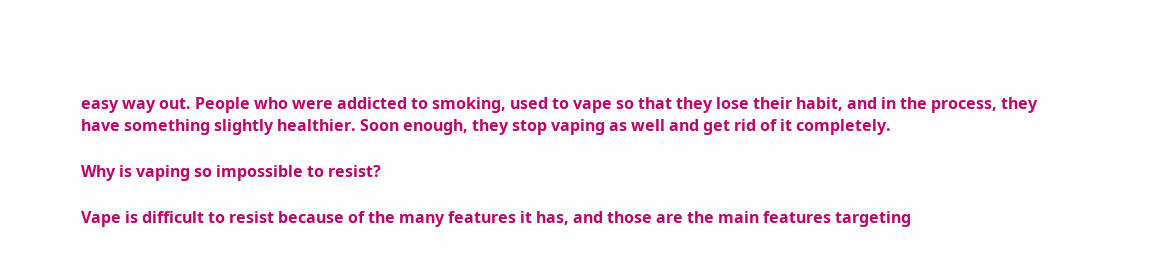easy way out. People who were addicted to smoking, used to vape so that they lose their habit, and in the process, they have something slightly healthier. Soon enough, they stop vaping as well and get rid of it completely.

Why is vaping so impossible to resist?

Vape is difficult to resist because of the many features it has, and those are the main features targeting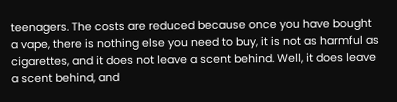teenagers. The costs are reduced because once you have bought a vape, there is nothing else you need to buy, it is not as harmful as cigarettes, and it does not leave a scent behind. Well, it does leave a scent behind, and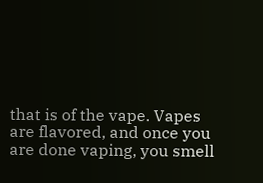that is of the vape. Vapes are flavored, and once you are done vaping, you smell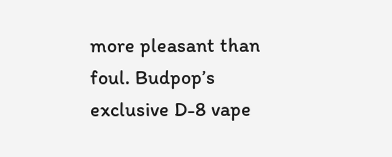more pleasant than foul. Budpop’s exclusive D-8 vape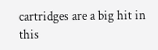cartridges are a big hit in this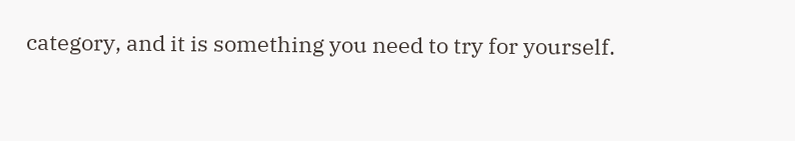category, and it is something you need to try for yourself.